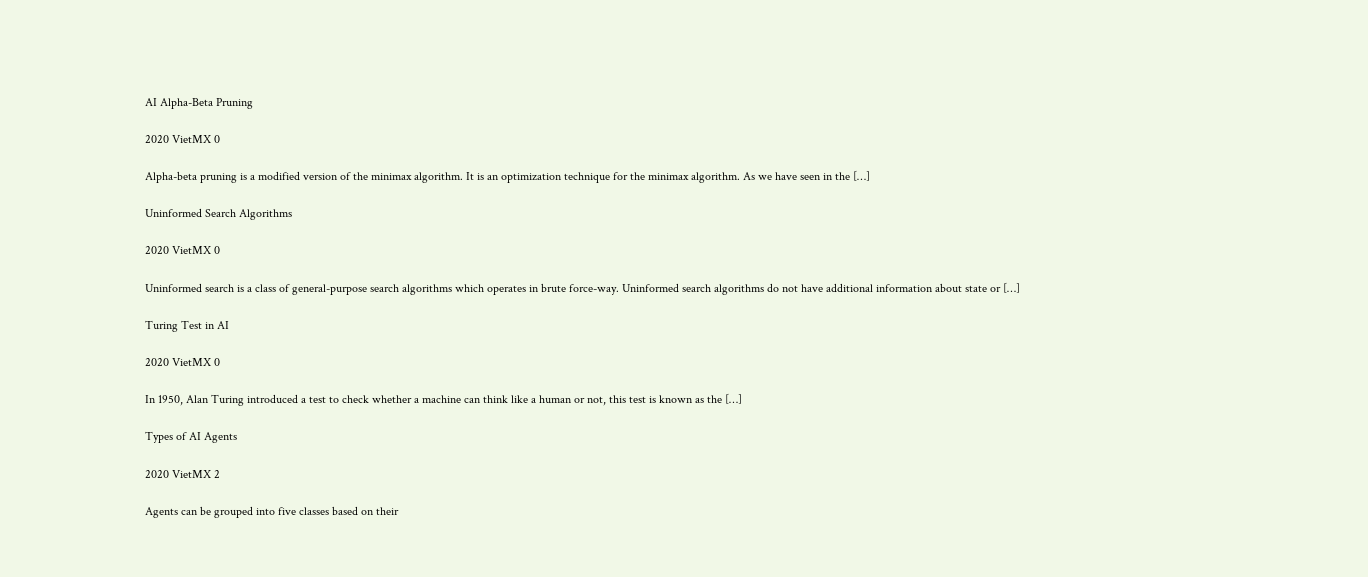AI Alpha-Beta Pruning

2020 VietMX 0

Alpha-beta pruning is a modified version of the minimax algorithm. It is an optimization technique for the minimax algorithm. As we have seen in the […]

Uninformed Search Algorithms

2020 VietMX 0

Uninformed search is a class of general-purpose search algorithms which operates in brute force-way. Uninformed search algorithms do not have additional information about state or […]

Turing Test in AI

2020 VietMX 0

In 1950, Alan Turing introduced a test to check whether a machine can think like a human or not, this test is known as the […]

Types of AI Agents

2020 VietMX 2

Agents can be grouped into five classes based on their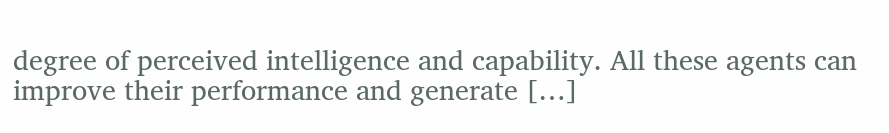degree of perceived intelligence and capability. All these agents can improve their performance and generate […]